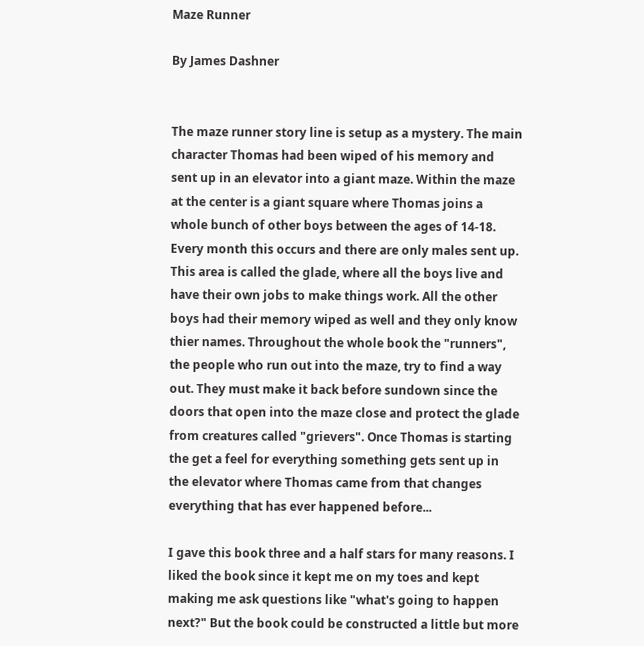Maze Runner

By James Dashner


The maze runner story line is setup as a mystery. The main character Thomas had been wiped of his memory and sent up in an elevator into a giant maze. Within the maze at the center is a giant square where Thomas joins a whole bunch of other boys between the ages of 14-18. Every month this occurs and there are only males sent up. This area is called the glade, where all the boys live and have their own jobs to make things work. All the other boys had their memory wiped as well and they only know thier names. Throughout the whole book the "runners", the people who run out into the maze, try to find a way out. They must make it back before sundown since the doors that open into the maze close and protect the glade from creatures called "grievers". Once Thomas is starting the get a feel for everything something gets sent up in the elevator where Thomas came from that changes everything that has ever happened before...

I gave this book three and a half stars for many reasons. I liked the book since it kept me on my toes and kept making me ask questions like "what's going to happen next?" But the book could be constructed a little but more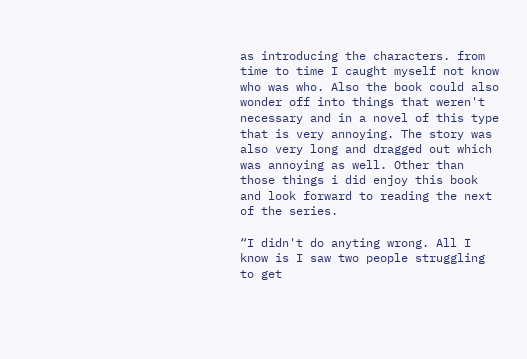as introducing the characters. from time to time I caught myself not know who was who. Also the book could also wonder off into things that weren't necessary and in a novel of this type that is very annoying. The story was also very long and dragged out which was annoying as well. Other than those things i did enjoy this book and look forward to reading the next of the series.

“I didn't do anyting wrong. All I know is I saw two people struggling to get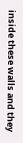inside these walls and they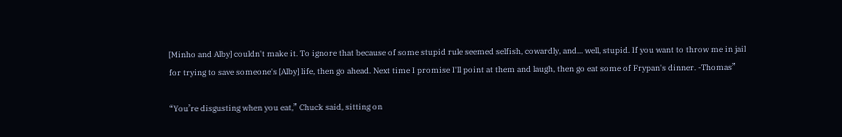[Minho and Alby] couldn't make it. To ignore that because of some stupid rule seemed selfish, cowardly, and... well, stupid. If you want to throw me in jail for trying to save someone's [Alby] life, then go ahead. Next time I promise I'll point at them and laugh, then go eat some of Frypan's dinner. -Thomas”

“You’re disgusting when you eat,” Chuck said, sitting on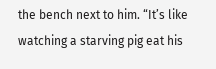the bench next to him. “It’s like watching a starving pig eat his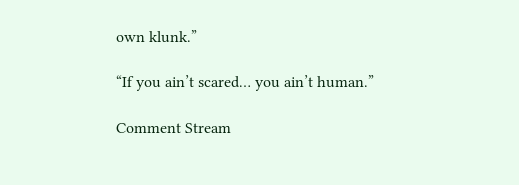own klunk.”

“If you ain’t scared… you ain’t human.”

Comment Stream